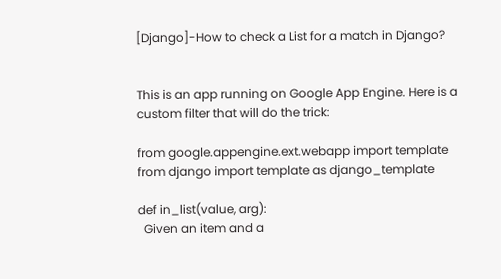[Django]-How to check a List for a match in Django?


This is an app running on Google App Engine. Here is a custom filter that will do the trick:

from google.appengine.ext.webapp import template
from django import template as django_template

def in_list(value, arg):
  Given an item and a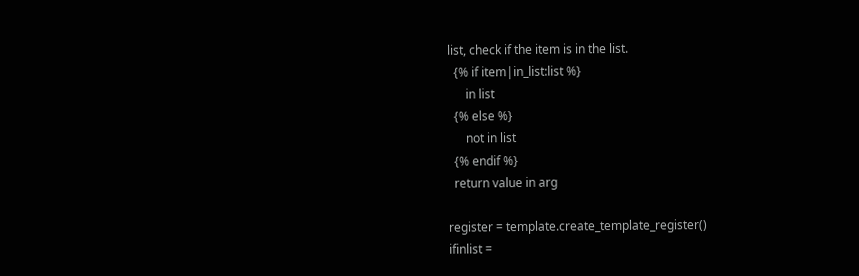list, check if the item is in the list.
  {% if item|in_list:list %}
      in list
  {% else %}
      not in list
  {% endif %}
  return value in arg

register = template.create_template_register()
ifinlist =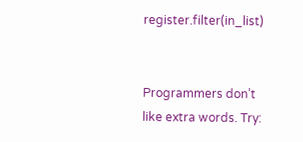register.filter(in_list)


Programmers don’t like extra words. Try: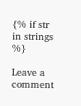{% if str in strings %}

Leave a comment